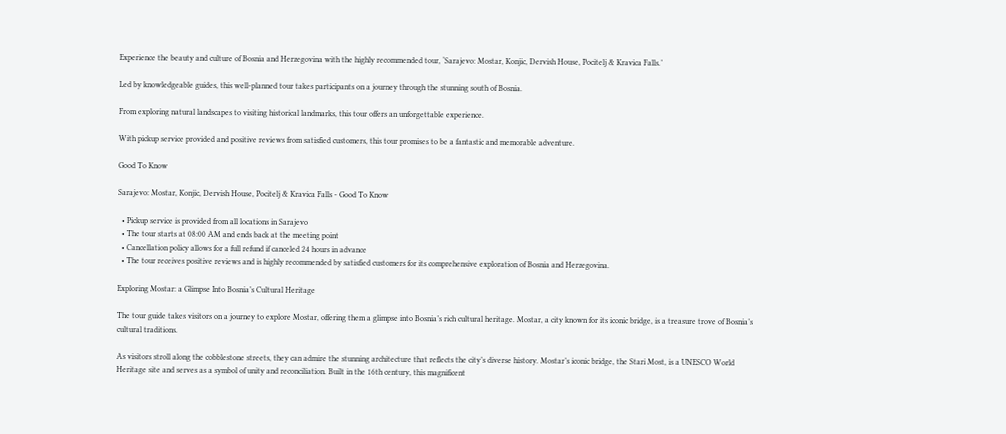Experience the beauty and culture of Bosnia and Herzegovina with the highly recommended tour, ‘Sarajevo: Mostar, Konjic, Dervish House, Pocitelj & Kravica Falls.’

Led by knowledgeable guides, this well-planned tour takes participants on a journey through the stunning south of Bosnia.

From exploring natural landscapes to visiting historical landmarks, this tour offers an unforgettable experience.

With pickup service provided and positive reviews from satisfied customers, this tour promises to be a fantastic and memorable adventure.

Good To Know

Sarajevo: Mostar, Konjic, Dervish House, Pocitelj & Kravica Falls - Good To Know

  • Pickup service is provided from all locations in Sarajevo
  • The tour starts at 08:00 AM and ends back at the meeting point
  • Cancellation policy allows for a full refund if canceled 24 hours in advance
  • The tour receives positive reviews and is highly recommended by satisfied customers for its comprehensive exploration of Bosnia and Herzegovina.

Exploring Mostar: a Glimpse Into Bosnia’s Cultural Heritage

The tour guide takes visitors on a journey to explore Mostar, offering them a glimpse into Bosnia’s rich cultural heritage. Mostar, a city known for its iconic bridge, is a treasure trove of Bosnia’s cultural traditions.

As visitors stroll along the cobblestone streets, they can admire the stunning architecture that reflects the city’s diverse history. Mostar’s iconic bridge, the Stari Most, is a UNESCO World Heritage site and serves as a symbol of unity and reconciliation. Built in the 16th century, this magnificent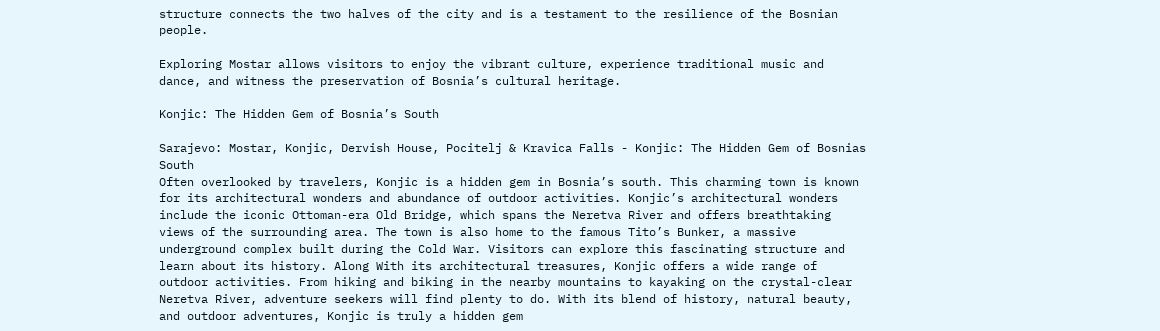structure connects the two halves of the city and is a testament to the resilience of the Bosnian people.

Exploring Mostar allows visitors to enjoy the vibrant culture, experience traditional music and dance, and witness the preservation of Bosnia’s cultural heritage.

Konjic: The Hidden Gem of Bosnia’s South

Sarajevo: Mostar, Konjic, Dervish House, Pocitelj & Kravica Falls - Konjic: The Hidden Gem of Bosnias South
Often overlooked by travelers, Konjic is a hidden gem in Bosnia’s south. This charming town is known for its architectural wonders and abundance of outdoor activities. Konjic’s architectural wonders include the iconic Ottoman-era Old Bridge, which spans the Neretva River and offers breathtaking views of the surrounding area. The town is also home to the famous Tito’s Bunker, a massive underground complex built during the Cold War. Visitors can explore this fascinating structure and learn about its history. Along With its architectural treasures, Konjic offers a wide range of outdoor activities. From hiking and biking in the nearby mountains to kayaking on the crystal-clear Neretva River, adventure seekers will find plenty to do. With its blend of history, natural beauty, and outdoor adventures, Konjic is truly a hidden gem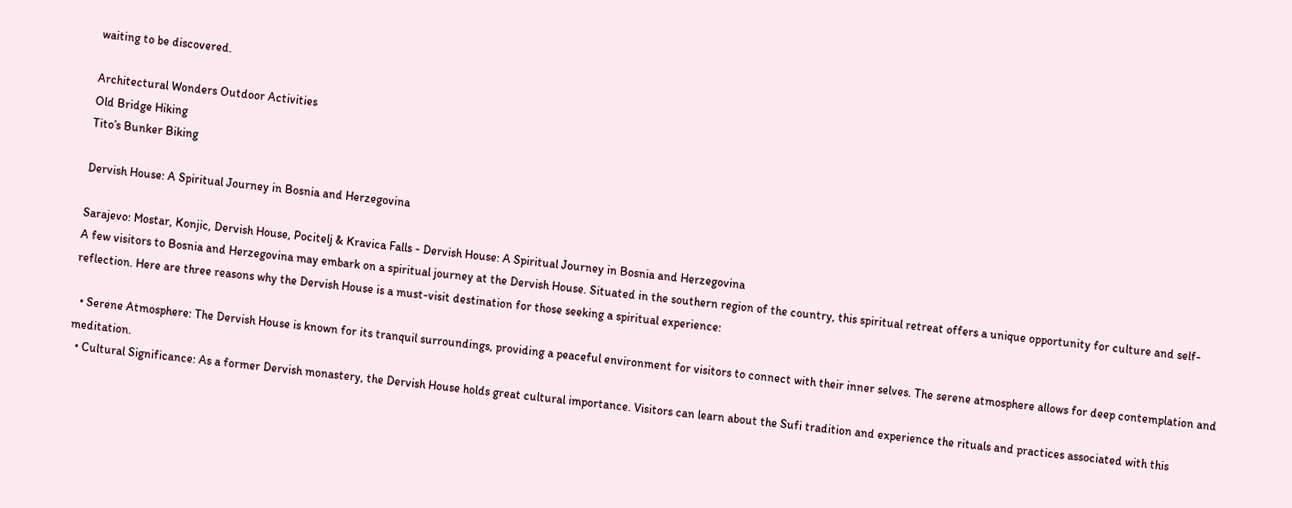waiting to be discovered.

Architectural Wonders Outdoor Activities
Old Bridge Hiking
Tito’s Bunker Biking

Dervish House: A Spiritual Journey in Bosnia and Herzegovina

Sarajevo: Mostar, Konjic, Dervish House, Pocitelj & Kravica Falls - Dervish House: A Spiritual Journey in Bosnia and Herzegovina
A few visitors to Bosnia and Herzegovina may embark on a spiritual journey at the Dervish House. Situated in the southern region of the country, this spiritual retreat offers a unique opportunity for culture and self-reflection. Here are three reasons why the Dervish House is a must-visit destination for those seeking a spiritual experience:

  • Serene Atmosphere: The Dervish House is known for its tranquil surroundings, providing a peaceful environment for visitors to connect with their inner selves. The serene atmosphere allows for deep contemplation and meditation.
  • Cultural Significance: As a former Dervish monastery, the Dervish House holds great cultural importance. Visitors can learn about the Sufi tradition and experience the rituals and practices associated with this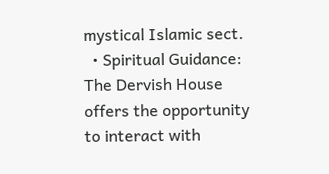mystical Islamic sect.
  • Spiritual Guidance: The Dervish House offers the opportunity to interact with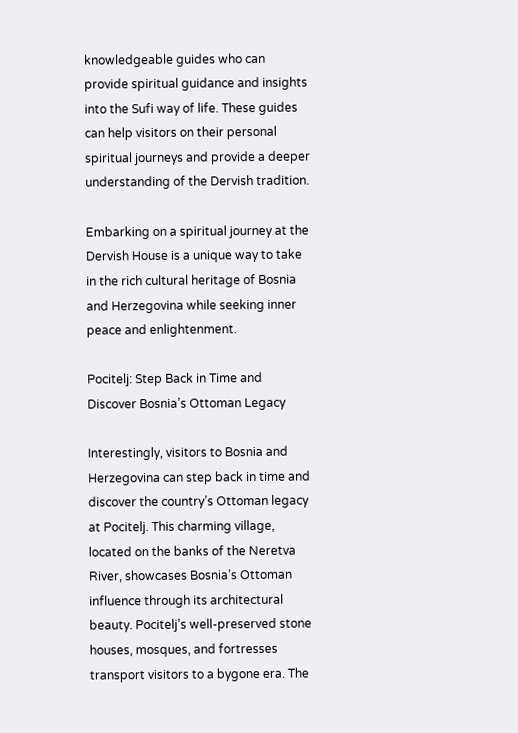knowledgeable guides who can provide spiritual guidance and insights into the Sufi way of life. These guides can help visitors on their personal spiritual journeys and provide a deeper understanding of the Dervish tradition.

Embarking on a spiritual journey at the Dervish House is a unique way to take in the rich cultural heritage of Bosnia and Herzegovina while seeking inner peace and enlightenment.

Pocitelj: Step Back in Time and Discover Bosnia’s Ottoman Legacy

Interestingly, visitors to Bosnia and Herzegovina can step back in time and discover the country’s Ottoman legacy at Pocitelj. This charming village, located on the banks of the Neretva River, showcases Bosnia’s Ottoman influence through its architectural beauty. Pocitelj’s well-preserved stone houses, mosques, and fortresses transport visitors to a bygone era. The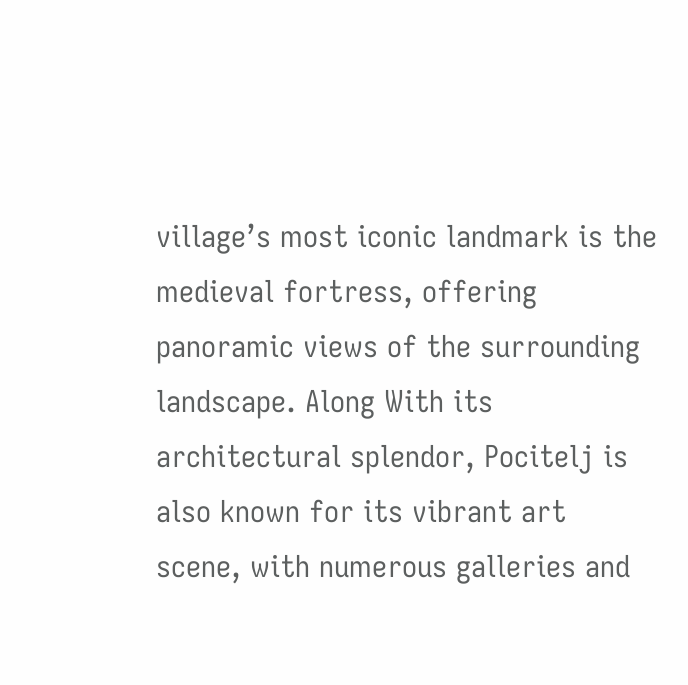village’s most iconic landmark is the medieval fortress, offering panoramic views of the surrounding landscape. Along With its architectural splendor, Pocitelj is also known for its vibrant art scene, with numerous galleries and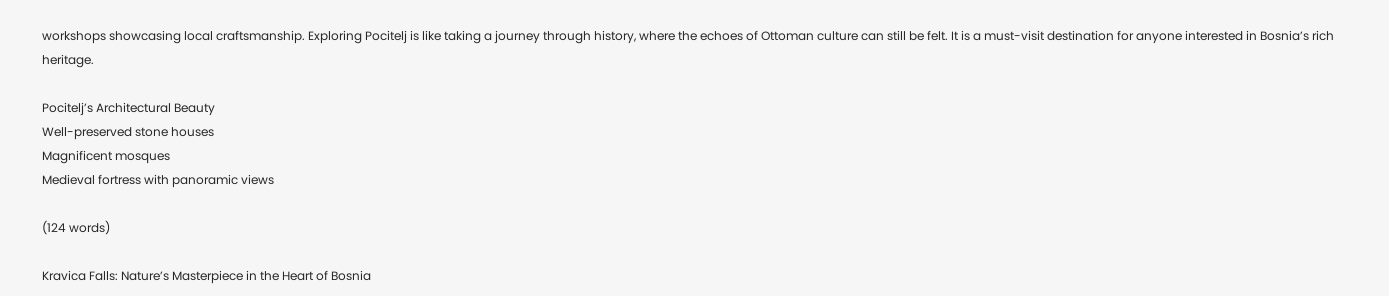workshops showcasing local craftsmanship. Exploring Pocitelj is like taking a journey through history, where the echoes of Ottoman culture can still be felt. It is a must-visit destination for anyone interested in Bosnia’s rich heritage.

Pocitelj’s Architectural Beauty
Well-preserved stone houses
Magnificent mosques
Medieval fortress with panoramic views

(124 words)

Kravica Falls: Nature’s Masterpiece in the Heart of Bosnia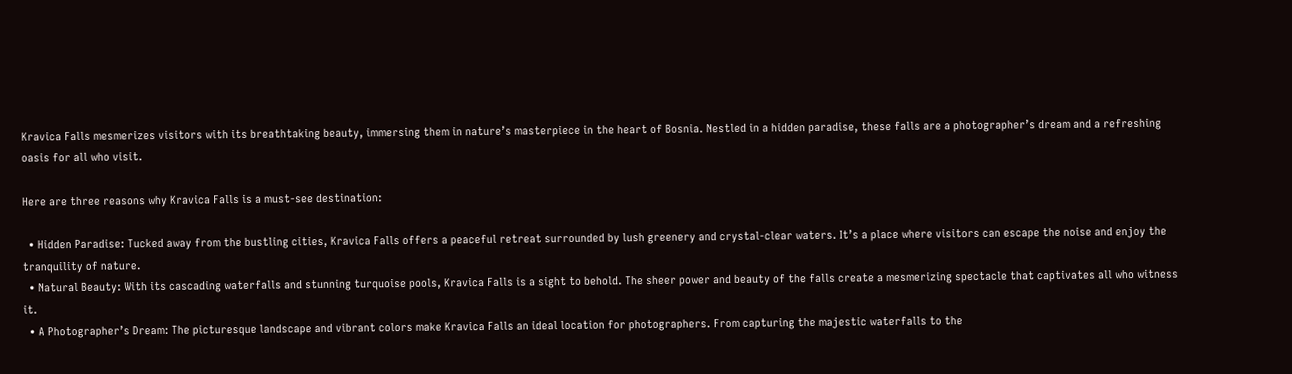Kravica Falls mesmerizes visitors with its breathtaking beauty, immersing them in nature’s masterpiece in the heart of Bosnia. Nestled in a hidden paradise, these falls are a photographer’s dream and a refreshing oasis for all who visit.

Here are three reasons why Kravica Falls is a must-see destination:

  • Hidden Paradise: Tucked away from the bustling cities, Kravica Falls offers a peaceful retreat surrounded by lush greenery and crystal-clear waters. It’s a place where visitors can escape the noise and enjoy the tranquility of nature.
  • Natural Beauty: With its cascading waterfalls and stunning turquoise pools, Kravica Falls is a sight to behold. The sheer power and beauty of the falls create a mesmerizing spectacle that captivates all who witness it.
  • A Photographer’s Dream: The picturesque landscape and vibrant colors make Kravica Falls an ideal location for photographers. From capturing the majestic waterfalls to the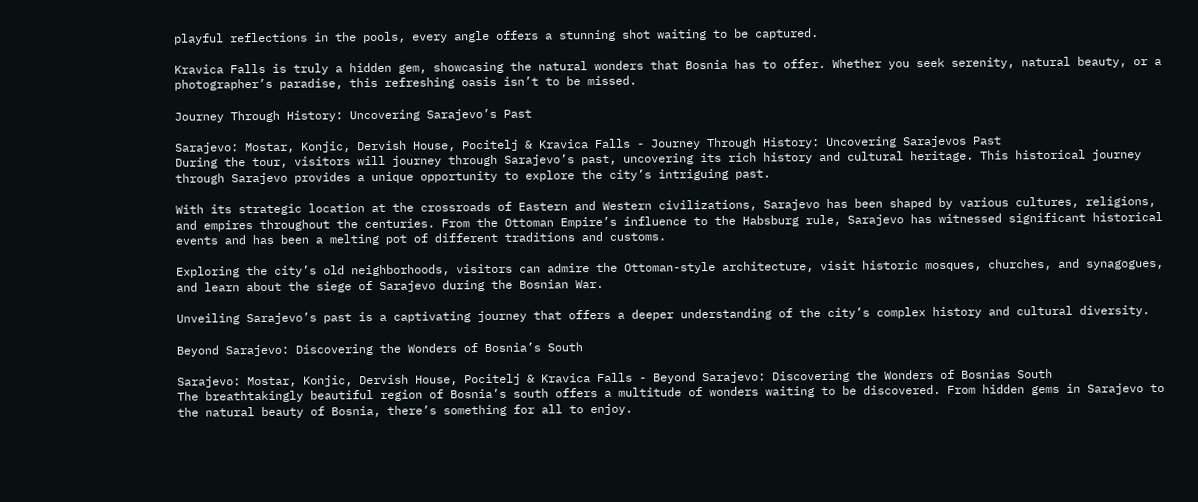playful reflections in the pools, every angle offers a stunning shot waiting to be captured.

Kravica Falls is truly a hidden gem, showcasing the natural wonders that Bosnia has to offer. Whether you seek serenity, natural beauty, or a photographer’s paradise, this refreshing oasis isn’t to be missed.

Journey Through History: Uncovering Sarajevo’s Past

Sarajevo: Mostar, Konjic, Dervish House, Pocitelj & Kravica Falls - Journey Through History: Uncovering Sarajevos Past
During the tour, visitors will journey through Sarajevo’s past, uncovering its rich history and cultural heritage. This historical journey through Sarajevo provides a unique opportunity to explore the city’s intriguing past.

With its strategic location at the crossroads of Eastern and Western civilizations, Sarajevo has been shaped by various cultures, religions, and empires throughout the centuries. From the Ottoman Empire’s influence to the Habsburg rule, Sarajevo has witnessed significant historical events and has been a melting pot of different traditions and customs.

Exploring the city’s old neighborhoods, visitors can admire the Ottoman-style architecture, visit historic mosques, churches, and synagogues, and learn about the siege of Sarajevo during the Bosnian War.

Unveiling Sarajevo’s past is a captivating journey that offers a deeper understanding of the city’s complex history and cultural diversity.

Beyond Sarajevo: Discovering the Wonders of Bosnia’s South

Sarajevo: Mostar, Konjic, Dervish House, Pocitelj & Kravica Falls - Beyond Sarajevo: Discovering the Wonders of Bosnias South
The breathtakingly beautiful region of Bosnia’s south offers a multitude of wonders waiting to be discovered. From hidden gems in Sarajevo to the natural beauty of Bosnia, there’s something for all to enjoy.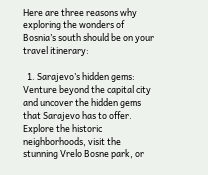Here are three reasons why exploring the wonders of Bosnia’s south should be on your travel itinerary:

  1. Sarajevo’s hidden gems: Venture beyond the capital city and uncover the hidden gems that Sarajevo has to offer. Explore the historic neighborhoods, visit the stunning Vrelo Bosne park, or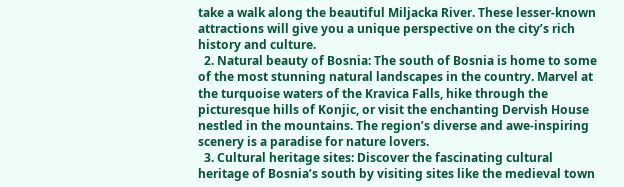take a walk along the beautiful Miljacka River. These lesser-known attractions will give you a unique perspective on the city’s rich history and culture.
  2. Natural beauty of Bosnia: The south of Bosnia is home to some of the most stunning natural landscapes in the country. Marvel at the turquoise waters of the Kravica Falls, hike through the picturesque hills of Konjic, or visit the enchanting Dervish House nestled in the mountains. The region’s diverse and awe-inspiring scenery is a paradise for nature lovers.
  3. Cultural heritage sites: Discover the fascinating cultural heritage of Bosnia’s south by visiting sites like the medieval town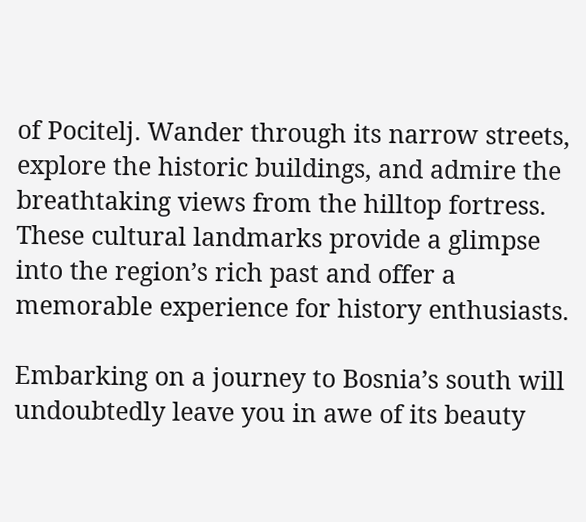of Pocitelj. Wander through its narrow streets, explore the historic buildings, and admire the breathtaking views from the hilltop fortress. These cultural landmarks provide a glimpse into the region’s rich past and offer a memorable experience for history enthusiasts.

Embarking on a journey to Bosnia’s south will undoubtedly leave you in awe of its beauty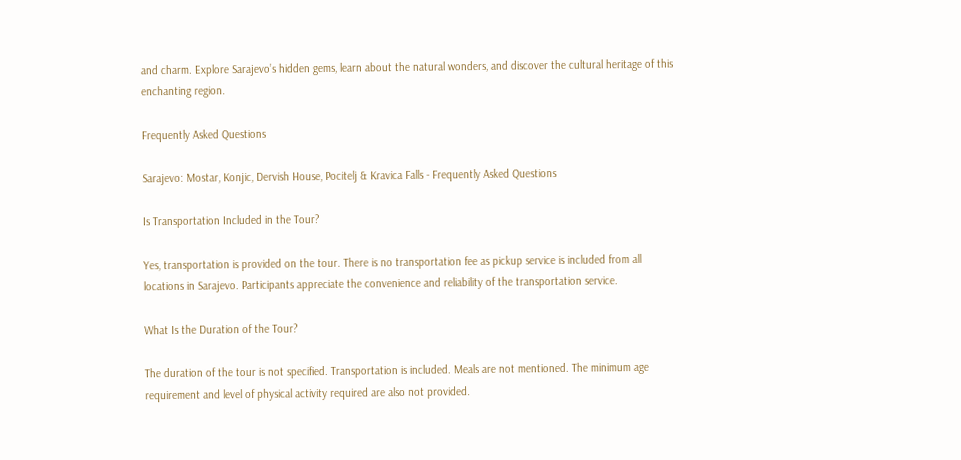and charm. Explore Sarajevo’s hidden gems, learn about the natural wonders, and discover the cultural heritage of this enchanting region.

Frequently Asked Questions

Sarajevo: Mostar, Konjic, Dervish House, Pocitelj & Kravica Falls - Frequently Asked Questions

Is Transportation Included in the Tour?

Yes, transportation is provided on the tour. There is no transportation fee as pickup service is included from all locations in Sarajevo. Participants appreciate the convenience and reliability of the transportation service.

What Is the Duration of the Tour?

The duration of the tour is not specified. Transportation is included. Meals are not mentioned. The minimum age requirement and level of physical activity required are also not provided.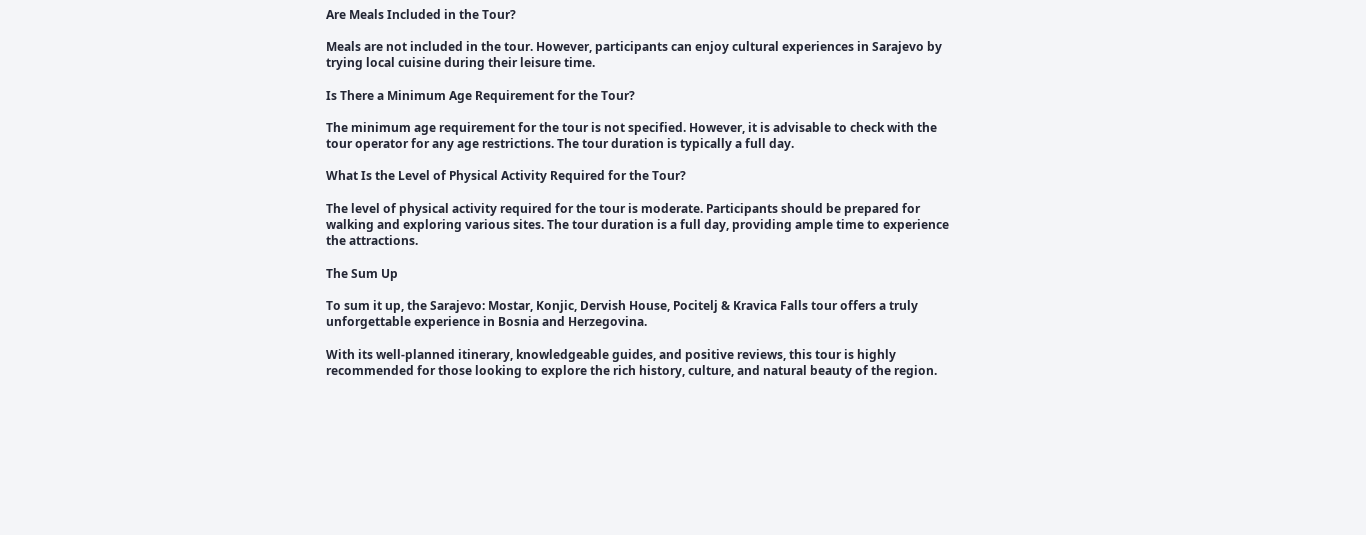Are Meals Included in the Tour?

Meals are not included in the tour. However, participants can enjoy cultural experiences in Sarajevo by trying local cuisine during their leisure time.

Is There a Minimum Age Requirement for the Tour?

The minimum age requirement for the tour is not specified. However, it is advisable to check with the tour operator for any age restrictions. The tour duration is typically a full day.

What Is the Level of Physical Activity Required for the Tour?

The level of physical activity required for the tour is moderate. Participants should be prepared for walking and exploring various sites. The tour duration is a full day, providing ample time to experience the attractions.

The Sum Up

To sum it up, the Sarajevo: Mostar, Konjic, Dervish House, Pocitelj & Kravica Falls tour offers a truly unforgettable experience in Bosnia and Herzegovina.

With its well-planned itinerary, knowledgeable guides, and positive reviews, this tour is highly recommended for those looking to explore the rich history, culture, and natural beauty of the region.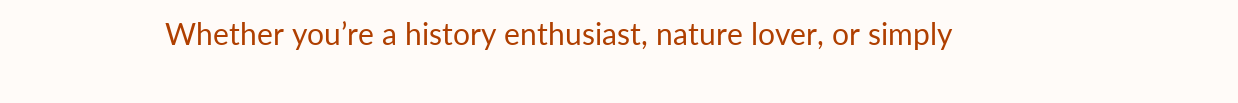Whether you’re a history enthusiast, nature lover, or simply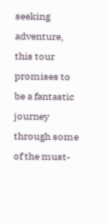seeking adventure, this tour promises to be a fantastic journey through some of the must-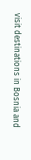visit destinations in Bosnia and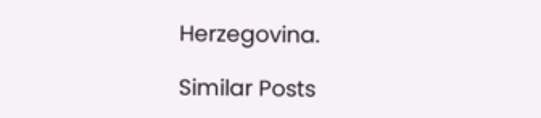Herzegovina.

Similar Posts